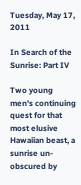Tuesday, May 17, 2011

In Search of the Sunrise: Part IV

Two young men's continuing quest for that most elusive Hawaiian beast, a sunrise un-obscured by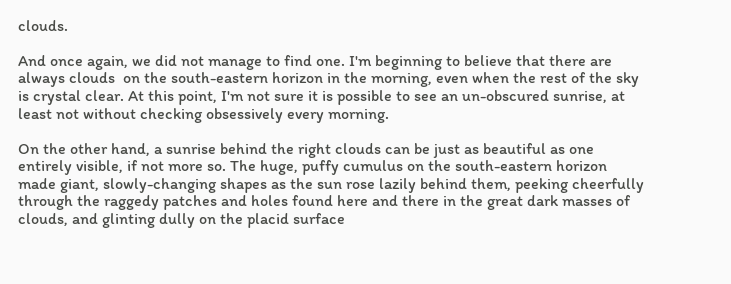clouds.

And once again, we did not manage to find one. I'm beginning to believe that there are always clouds  on the south-eastern horizon in the morning, even when the rest of the sky is crystal clear. At this point, I'm not sure it is possible to see an un-obscured sunrise, at least not without checking obsessively every morning.

On the other hand, a sunrise behind the right clouds can be just as beautiful as one entirely visible, if not more so. The huge, puffy cumulus on the south-eastern horizon made giant, slowly-changing shapes as the sun rose lazily behind them, peeking cheerfully through the raggedy patches and holes found here and there in the great dark masses of clouds, and glinting dully on the placid surface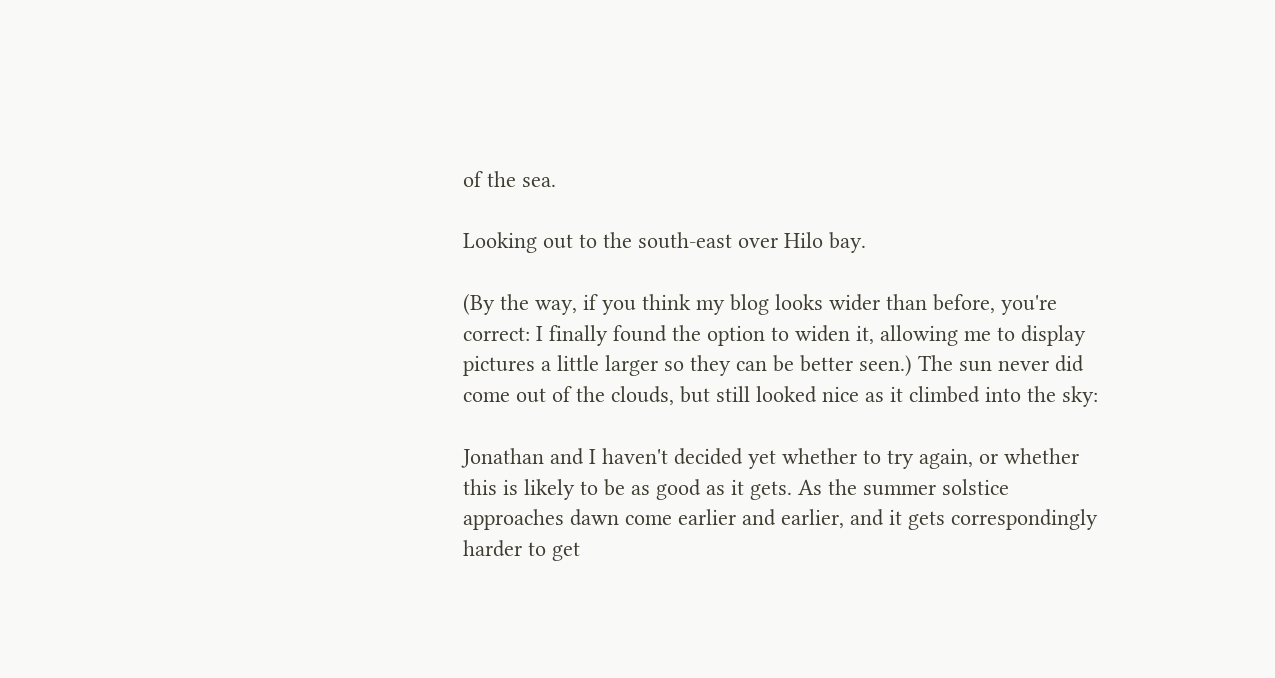of the sea.

Looking out to the south-east over Hilo bay.

(By the way, if you think my blog looks wider than before, you're correct: I finally found the option to widen it, allowing me to display pictures a little larger so they can be better seen.) The sun never did come out of the clouds, but still looked nice as it climbed into the sky:

Jonathan and I haven't decided yet whether to try again, or whether this is likely to be as good as it gets. As the summer solstice approaches dawn come earlier and earlier, and it gets correspondingly harder to get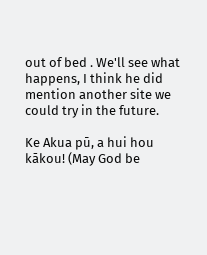out of bed . We'll see what happens, I think he did mention another site we could try in the future.

Ke Akua pū, a hui hou kākou! (May God be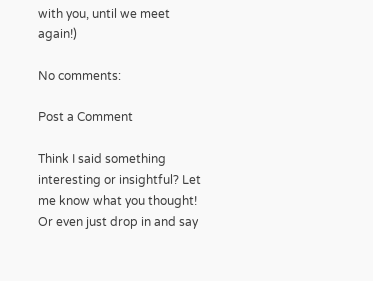with you, until we meet again!)

No comments:

Post a Comment

Think I said something interesting or insightful? Let me know what you thought! Or even just drop in and say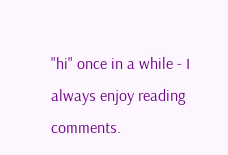"hi" once in a while - I always enjoy reading comments.